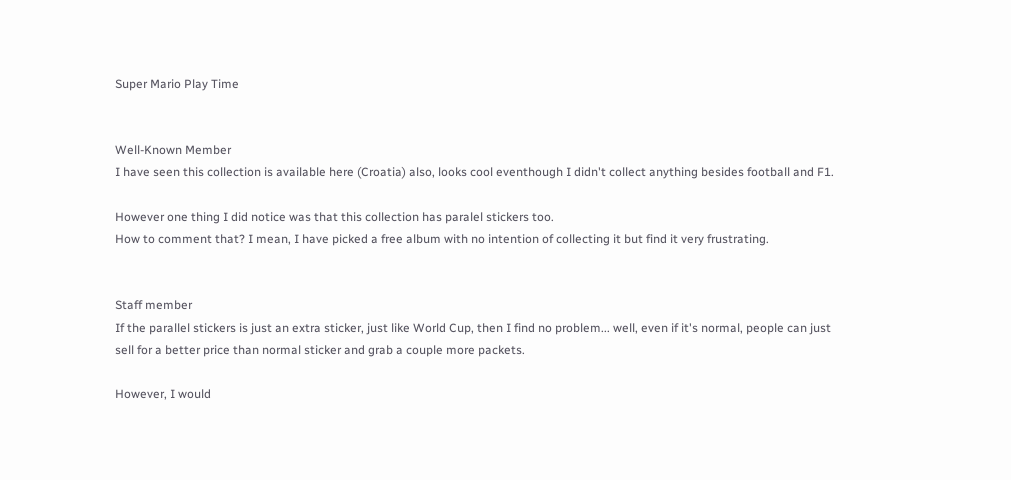Super Mario Play Time


Well-Known Member
I have seen this collection is available here (Croatia) also, looks cool eventhough I didn't collect anything besides football and F1.

However one thing I did notice was that this collection has paralel stickers too.
How to comment that? I mean, I have picked a free album with no intention of collecting it but find it very frustrating.


Staff member
If the parallel stickers is just an extra sticker, just like World Cup, then I find no problem... well, even if it's normal, people can just sell for a better price than normal sticker and grab a couple more packets.

However, I would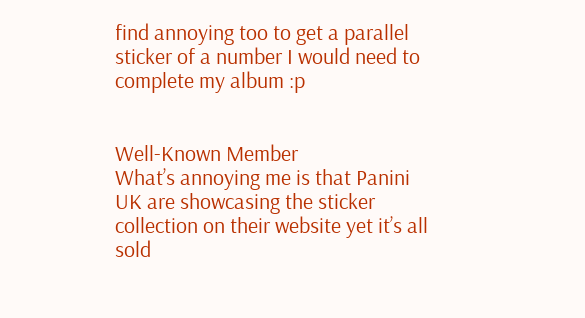find annoying too to get a parallel sticker of a number I would need to complete my album :p


Well-Known Member
What’s annoying me is that Panini UK are showcasing the sticker collection on their website yet it’s all sold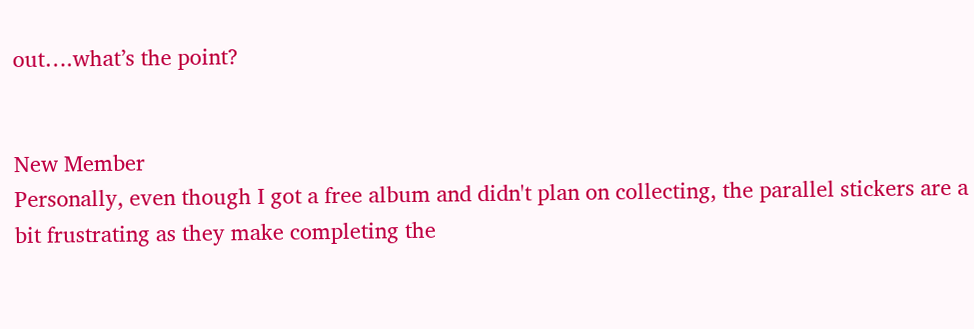out….what’s the point?


New Member
Personally, even though I got a free album and didn't plan on collecting, the parallel stickers are a bit frustrating as they make completing the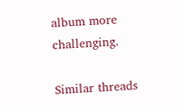album more challenging.

Similar threads